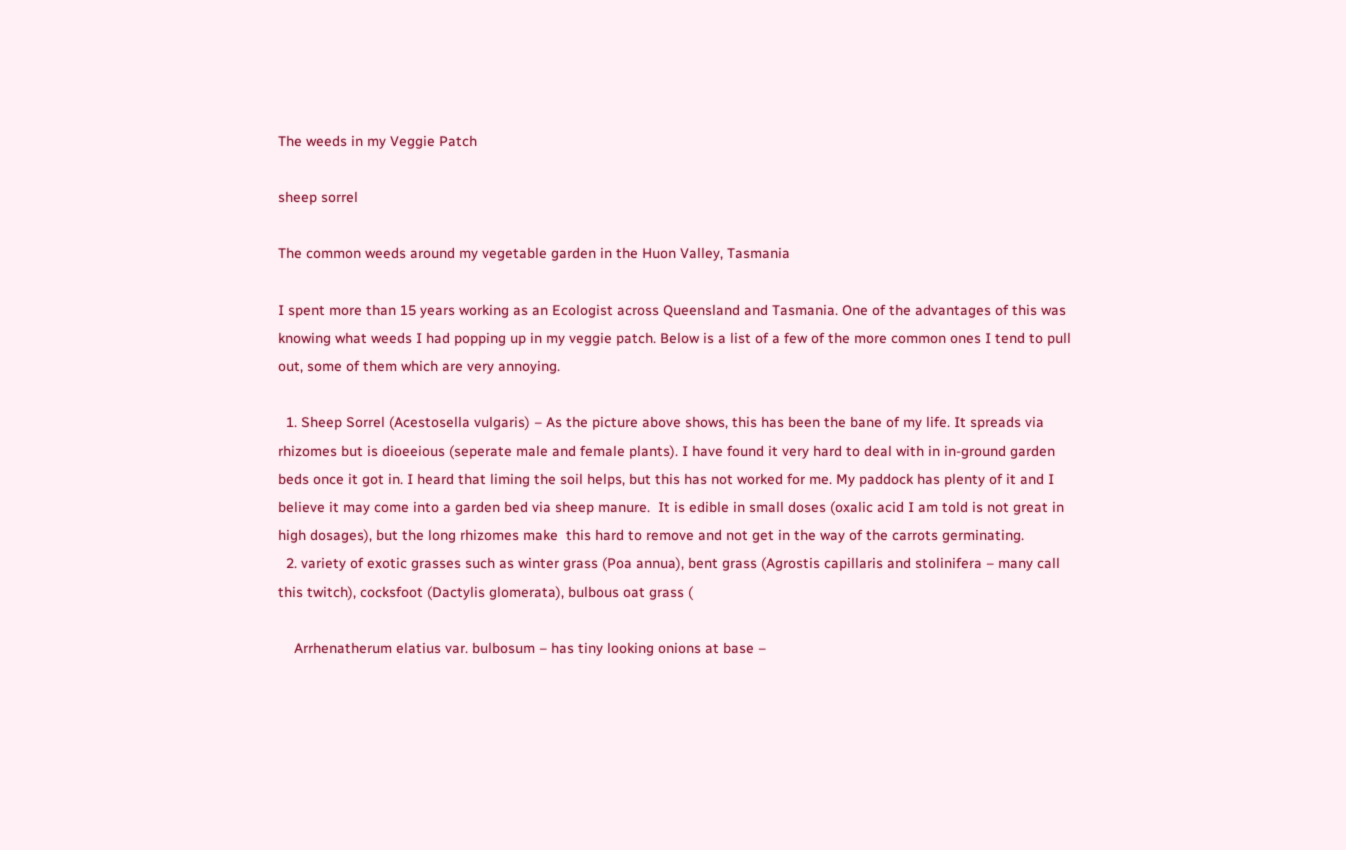The weeds in my Veggie Patch

sheep sorrel

The common weeds around my vegetable garden in the Huon Valley, Tasmania

I spent more than 15 years working as an Ecologist across Queensland and Tasmania. One of the advantages of this was knowing what weeds I had popping up in my veggie patch. Below is a list of a few of the more common ones I tend to pull out, some of them which are very annoying.

  1. Sheep Sorrel (Acestosella vulgaris) – As the picture above shows, this has been the bane of my life. It spreads via rhizomes but is dioeeious (seperate male and female plants). I have found it very hard to deal with in in-ground garden beds once it got in. I heard that liming the soil helps, but this has not worked for me. My paddock has plenty of it and I believe it may come into a garden bed via sheep manure.  It is edible in small doses (oxalic acid I am told is not great in high dosages), but the long rhizomes make  this hard to remove and not get in the way of the carrots germinating.
  2. variety of exotic grasses such as winter grass (Poa annua), bent grass (Agrostis capillaris and stolinifera – many call this twitch), cocksfoot (Dactylis glomerata), bulbous oat grass (

    Arrhenatherum elatius var. bulbosum – has tiny looking onions at base –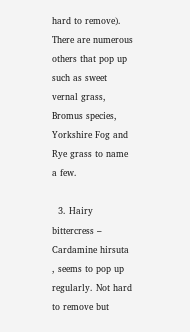hard to remove). There are numerous others that pop up such as sweet vernal grass, Bromus species, Yorkshire Fog and Rye grass to name a few.

  3. Hairy bittercress – Cardamine hirsuta , seems to pop up regularly. Not hard to remove but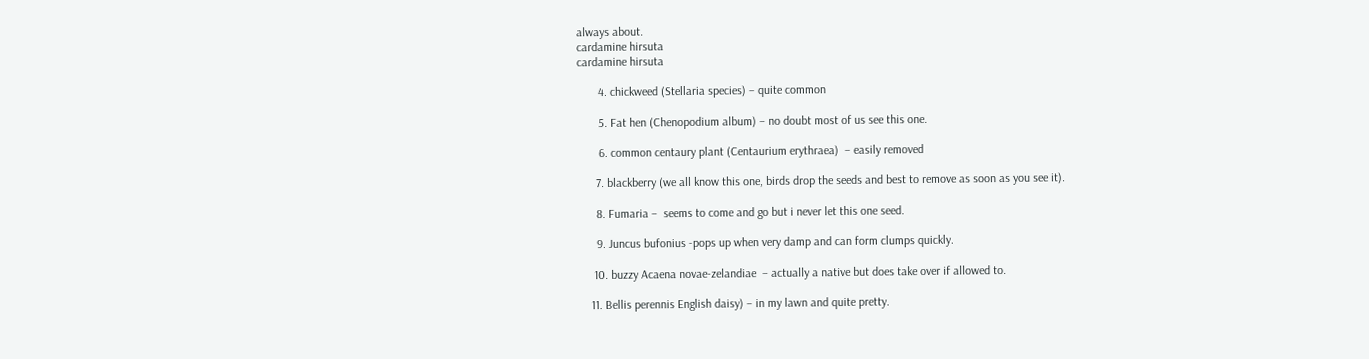always about.
cardamine hirsuta
cardamine hirsuta

       4. chickweed (Stellaria species) – quite common

       5. Fat hen (Chenopodium album) – no doubt most of us see this one.

       6. common centaury plant (Centaurium erythraea)  – easily removed

      7. blackberry (we all know this one, birds drop the seeds and best to remove as soon as you see it).

      8. Fumaria –  seems to come and go but i never let this one seed.

      9. Juncus bufonius -pops up when very damp and can form clumps quickly.

     10. buzzy Acaena novae-zelandiae  – actually a native but does take over if allowed to.

    11. Bellis perennis English daisy) – in my lawn and quite pretty.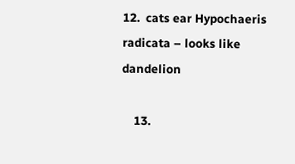12.  cats ear Hypochaeris radicata – looks like dandelion

    13.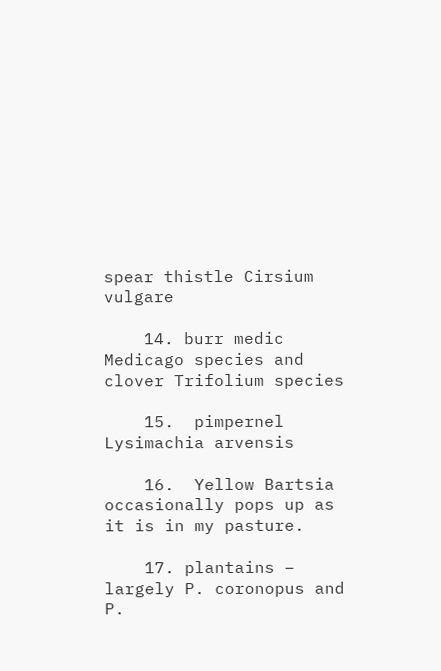spear thistle Cirsium vulgare

    14. burr medic Medicago species and clover Trifolium species

    15.  pimpernel  Lysimachia arvensis

    16.  Yellow Bartsia  occasionally pops up as it is in my pasture.

    17. plantains – largely P. coronopus and P.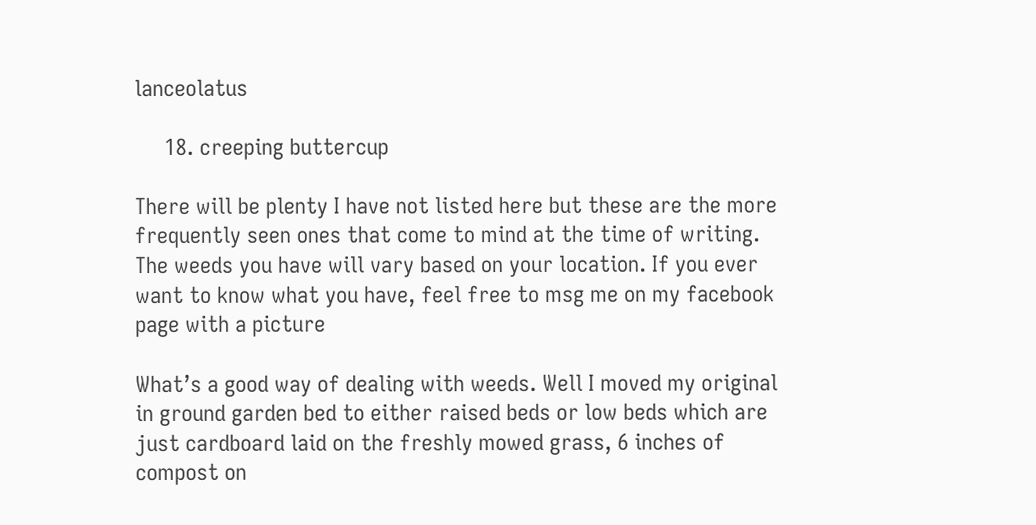lanceolatus

     18. creeping buttercup

There will be plenty I have not listed here but these are the more frequently seen ones that come to mind at the time of writing. The weeds you have will vary based on your location. If you ever want to know what you have, feel free to msg me on my facebook page with a picture

What’s a good way of dealing with weeds. Well I moved my original in ground garden bed to either raised beds or low beds which are just cardboard laid on the freshly mowed grass, 6 inches of compost on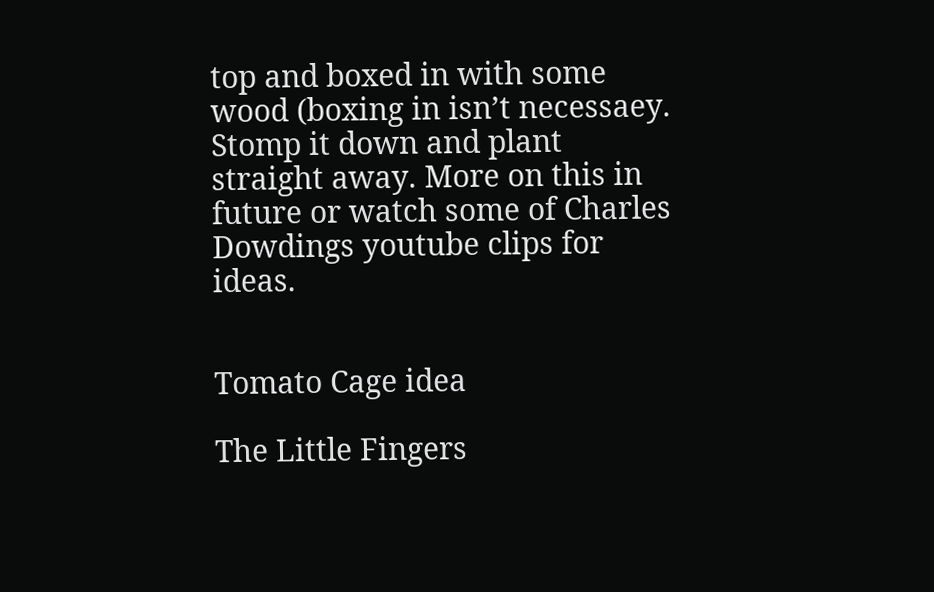top and boxed in with some wood (boxing in isn’t necessaey. Stomp it down and plant straight away. More on this in future or watch some of Charles Dowdings youtube clips for ideas.


Tomato Cage idea

The Little Fingers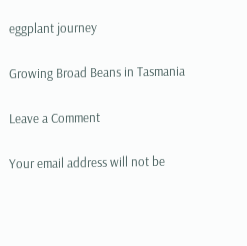eggplant journey

Growing Broad Beans in Tasmania

Leave a Comment

Your email address will not be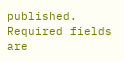published. Required fields are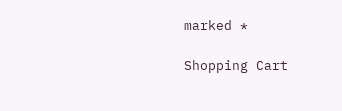marked *

Shopping Cart